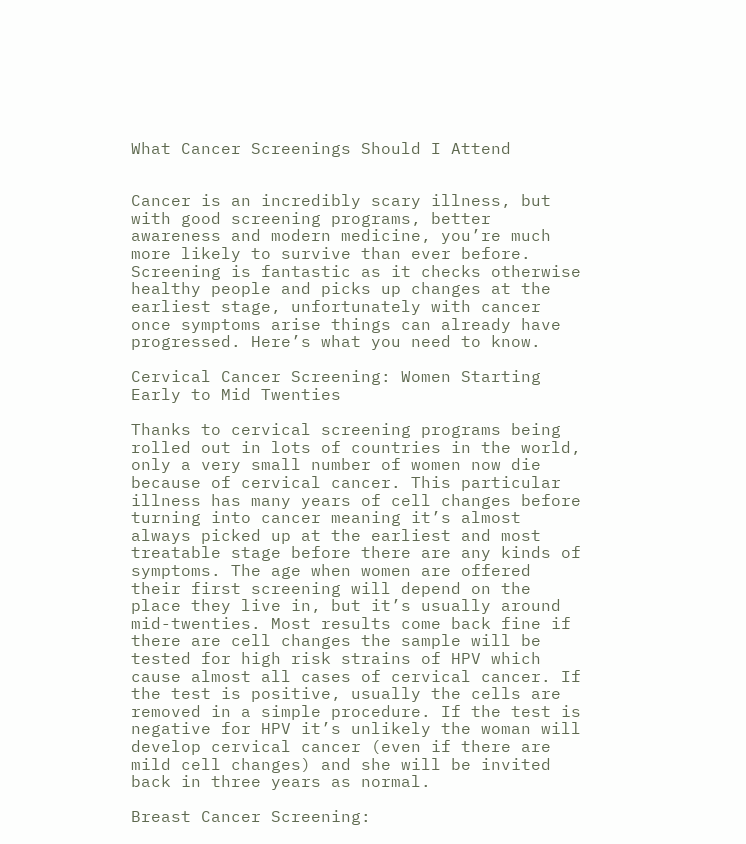What Cancer Screenings Should I Attend


Cancer is an incredibly scary illness, but with good screening programs, better awareness and modern medicine, you’re much more likely to survive than ever before. Screening is fantastic as it checks otherwise healthy people and picks up changes at the earliest stage, unfortunately with cancer once symptoms arise things can already have progressed. Here’s what you need to know.

Cervical Cancer Screening: Women Starting Early to Mid Twenties

Thanks to cervical screening programs being rolled out in lots of countries in the world, only a very small number of women now die because of cervical cancer. This particular illness has many years of cell changes before turning into cancer meaning it’s almost always picked up at the earliest and most treatable stage before there are any kinds of symptoms. The age when women are offered their first screening will depend on the place they live in, but it’s usually around mid-twenties. Most results come back fine if there are cell changes the sample will be tested for high risk strains of HPV which cause almost all cases of cervical cancer. If the test is positive, usually the cells are removed in a simple procedure. If the test is negative for HPV it’s unlikely the woman will develop cervical cancer (even if there are mild cell changes) and she will be invited back in three years as normal.

Breast Cancer Screening: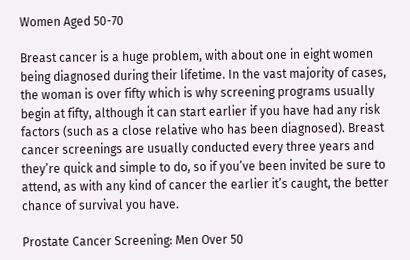Women Aged 50-70

Breast cancer is a huge problem, with about one in eight women being diagnosed during their lifetime. In the vast majority of cases, the woman is over fifty which is why screening programs usually begin at fifty, although it can start earlier if you have had any risk factors (such as a close relative who has been diagnosed). Breast cancer screenings are usually conducted every three years and they’re quick and simple to do, so if you’ve been invited be sure to attend, as with any kind of cancer the earlier it’s caught, the better chance of survival you have.

Prostate Cancer Screening: Men Over 50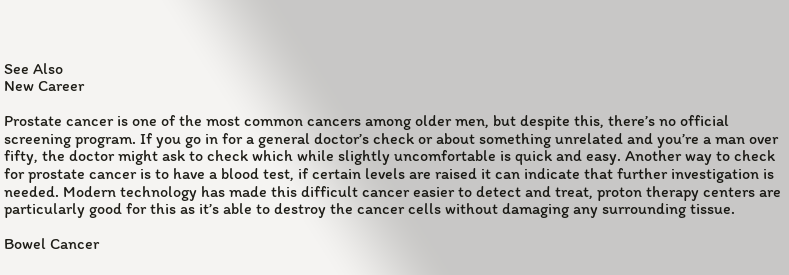See Also
New Career

Prostate cancer is one of the most common cancers among older men, but despite this, there’s no official screening program. If you go in for a general doctor’s check or about something unrelated and you’re a man over fifty, the doctor might ask to check which while slightly uncomfortable is quick and easy. Another way to check for prostate cancer is to have a blood test, if certain levels are raised it can indicate that further investigation is needed. Modern technology has made this difficult cancer easier to detect and treat, proton therapy centers are particularly good for this as it’s able to destroy the cancer cells without damaging any surrounding tissue.

Bowel Cancer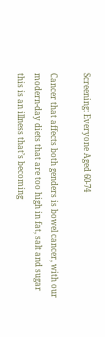Screening: Everyone Aged 60-74

Cancer that affects both genders is bowel cancer, with our modern-day diets that are too high in fat, salt and sugar this is an illness that’s becoming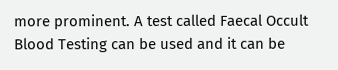more prominent. A test called Faecal Occult Blood Testing can be used and it can be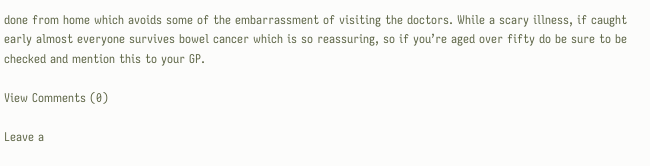done from home which avoids some of the embarrassment of visiting the doctors. While a scary illness, if caught early almost everyone survives bowel cancer which is so reassuring, so if you’re aged over fifty do be sure to be checked and mention this to your GP.

View Comments (0)

Leave a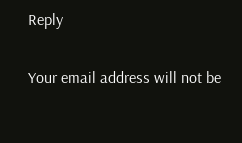Reply

Your email address will not be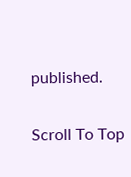published.


Scroll To Top